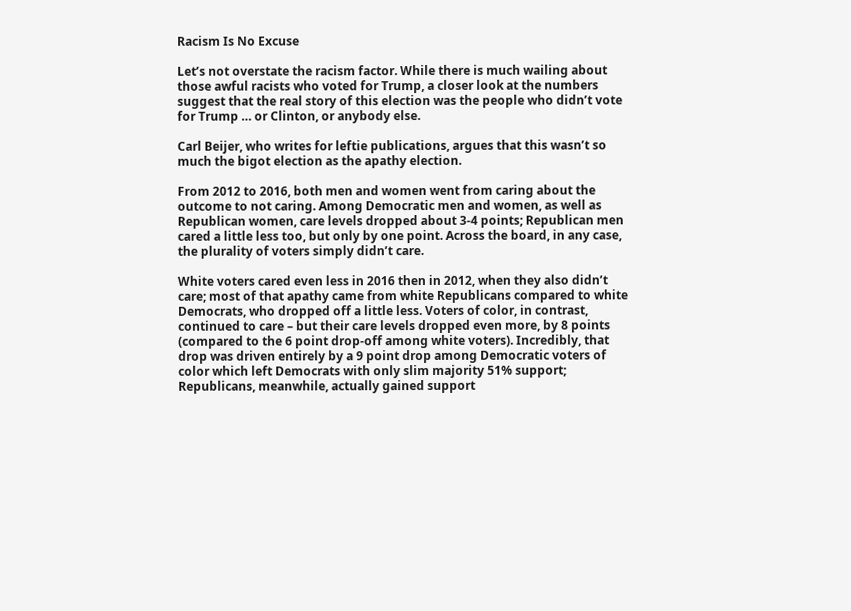Racism Is No Excuse

Let’s not overstate the racism factor. While there is much wailing about those awful racists who voted for Trump, a closer look at the numbers suggest that the real story of this election was the people who didn’t vote for Trump … or Clinton, or anybody else.

Carl Beijer, who writes for leftie publications, argues that this wasn’t so much the bigot election as the apathy election.

From 2012 to 2016, both men and women went from caring about the outcome to not caring. Among Democratic men and women, as well as Republican women, care levels dropped about 3-4 points; Republican men cared a little less too, but only by one point. Across the board, in any case, the plurality of voters simply didn’t care.

White voters cared even less in 2016 then in 2012, when they also didn’t care; most of that apathy came from white Republicans compared to white Democrats, who dropped off a little less. Voters of color, in contrast, continued to care – but their care levels dropped even more, by 8 points (compared to the 6 point drop-off among white voters). Incredibly, that drop was driven entirely by a 9 point drop among Democratic voters of color which left Democrats with only slim majority 51% support; Republicans, meanwhile, actually gained support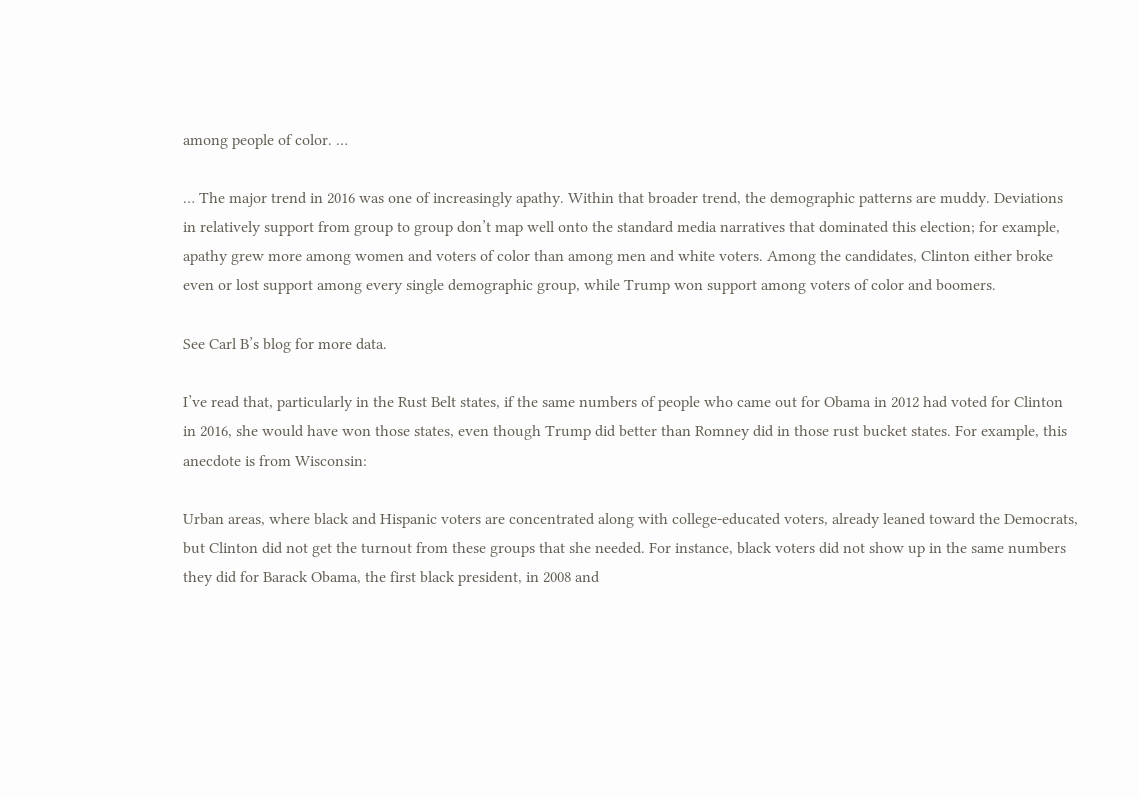among people of color. …

… The major trend in 2016 was one of increasingly apathy. Within that broader trend, the demographic patterns are muddy. Deviations in relatively support from group to group don’t map well onto the standard media narratives that dominated this election; for example, apathy grew more among women and voters of color than among men and white voters. Among the candidates, Clinton either broke even or lost support among every single demographic group, while Trump won support among voters of color and boomers.

See Carl B’s blog for more data.

I’ve read that, particularly in the Rust Belt states, if the same numbers of people who came out for Obama in 2012 had voted for Clinton in 2016, she would have won those states, even though Trump did better than Romney did in those rust bucket states. For example, this anecdote is from Wisconsin:

Urban areas, where black and Hispanic voters are concentrated along with college-educated voters, already leaned toward the Democrats, but Clinton did not get the turnout from these groups that she needed. For instance, black voters did not show up in the same numbers they did for Barack Obama, the first black president, in 2008 and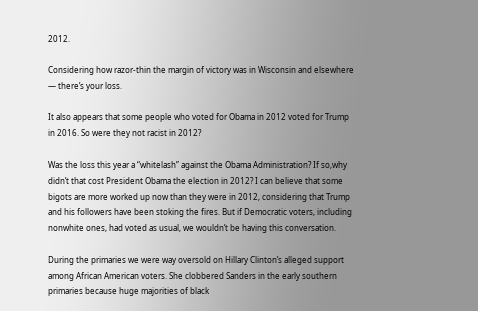2012.

Considering how razor-thin the margin of victory was in Wisconsin and elsewhere — there’s your loss.

It also appears that some people who voted for Obama in 2012 voted for Trump in 2016. So were they not racist in 2012?

Was the loss this year a “whitelash” against the Obama Administration? If so,why didn’t that cost President Obama the election in 2012? I can believe that some bigots are more worked up now than they were in 2012, considering that Trump and his followers have been stoking the fires. But if Democratic voters, including nonwhite ones, had voted as usual, we wouldn’t be having this conversation.

During the primaries we were way oversold on Hillary Clinton’s alleged support among African American voters. She clobbered Sanders in the early southern primaries because huge majorities of black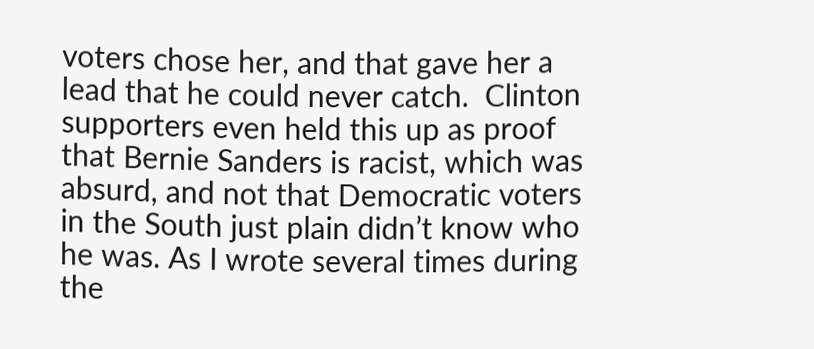voters chose her, and that gave her a lead that he could never catch.  Clinton supporters even held this up as proof that Bernie Sanders is racist, which was absurd, and not that Democratic voters in the South just plain didn’t know who he was. As I wrote several times during the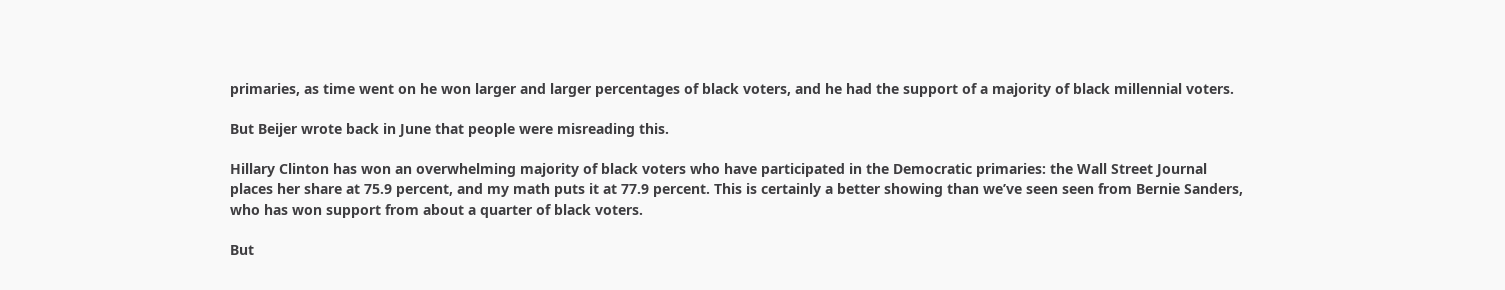primaries, as time went on he won larger and larger percentages of black voters, and he had the support of a majority of black millennial voters.

But Beijer wrote back in June that people were misreading this.

Hillary Clinton has won an overwhelming majority of black voters who have participated in the Democratic primaries: the Wall Street Journal places her share at 75.9 percent, and my math puts it at 77.9 percent. This is certainly a better showing than we’ve seen seen from Bernie Sanders, who has won support from about a quarter of black voters.

But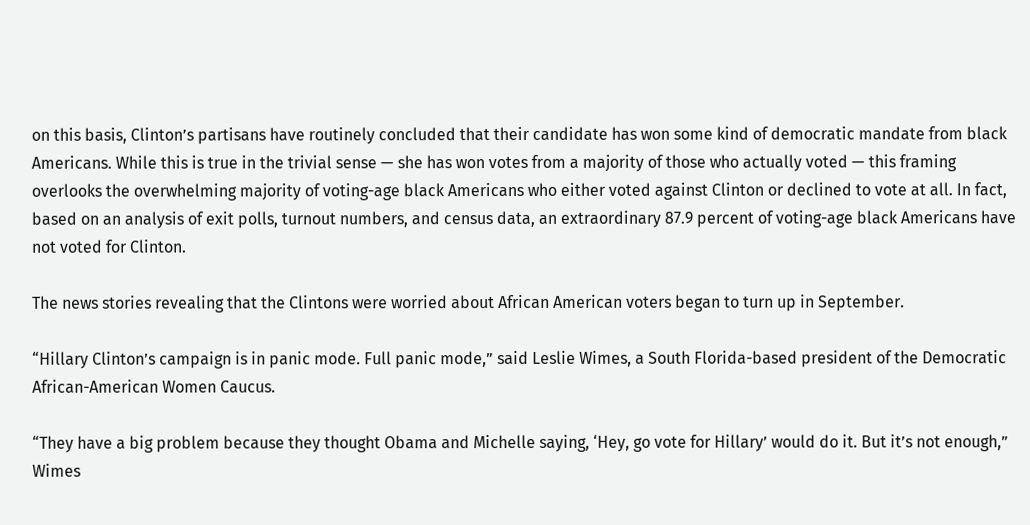on this basis, Clinton’s partisans have routinely concluded that their candidate has won some kind of democratic mandate from black Americans. While this is true in the trivial sense — she has won votes from a majority of those who actually voted — this framing overlooks the overwhelming majority of voting-age black Americans who either voted against Clinton or declined to vote at all. In fact, based on an analysis of exit polls, turnout numbers, and census data, an extraordinary 87.9 percent of voting-age black Americans have not voted for Clinton.

The news stories revealing that the Clintons were worried about African American voters began to turn up in September.

“Hillary Clinton’s campaign is in panic mode. Full panic mode,” said Leslie Wimes, a South Florida-based president of the Democratic African-American Women Caucus.

“They have a big problem because they thought Obama and Michelle saying, ‘Hey, go vote for Hillary’ would do it. But it’s not enough,” Wimes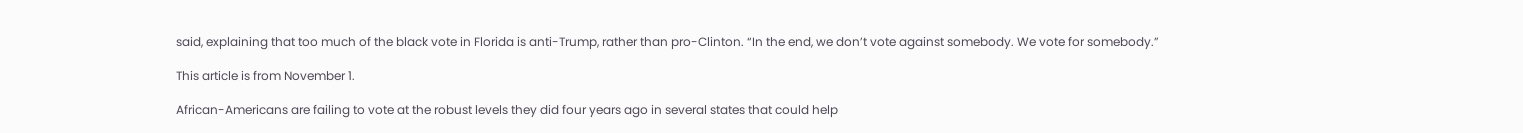said, explaining that too much of the black vote in Florida is anti-Trump, rather than pro-Clinton. “In the end, we don’t vote against somebody. We vote for somebody.”

This article is from November 1.

African-Americans are failing to vote at the robust levels they did four years ago in several states that could help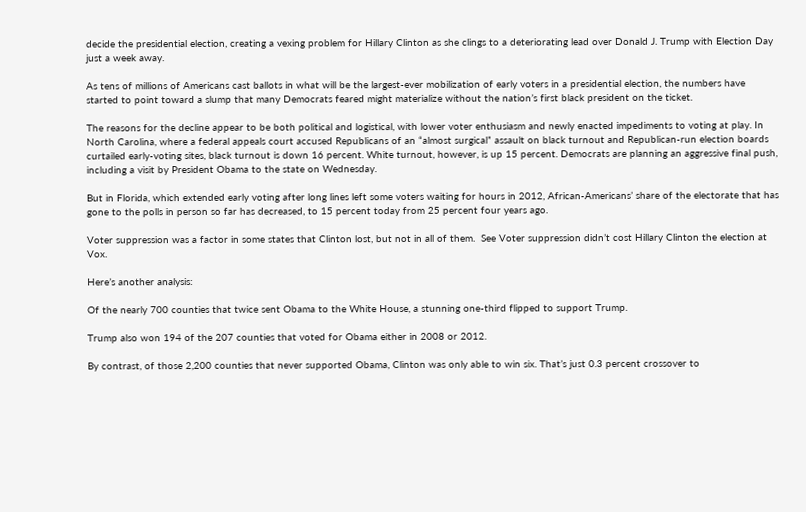decide the presidential election, creating a vexing problem for Hillary Clinton as she clings to a deteriorating lead over Donald J. Trump with Election Day just a week away.

As tens of millions of Americans cast ballots in what will be the largest-ever mobilization of early voters in a presidential election, the numbers have started to point toward a slump that many Democrats feared might materialize without the nation’s first black president on the ticket.

The reasons for the decline appear to be both political and logistical, with lower voter enthusiasm and newly enacted impediments to voting at play. In North Carolina, where a federal appeals court accused Republicans of an “almost surgical” assault on black turnout and Republican-run election boards curtailed early-voting sites, black turnout is down 16 percent. White turnout, however, is up 15 percent. Democrats are planning an aggressive final push, including a visit by President Obama to the state on Wednesday.

But in Florida, which extended early voting after long lines left some voters waiting for hours in 2012, African-Americans’ share of the electorate that has gone to the polls in person so far has decreased, to 15 percent today from 25 percent four years ago.

Voter suppression was a factor in some states that Clinton lost, but not in all of them.  See Voter suppression didn’t cost Hillary Clinton the election at Vox.

Here’s another analysis:

Of the nearly 700 counties that twice sent Obama to the White House, a stunning one-third flipped to support Trump.

Trump also won 194 of the 207 counties that voted for Obama either in 2008 or 2012.

By contrast, of those 2,200 counties that never supported Obama, Clinton was only able to win six. That’s just 0.3 percent crossover to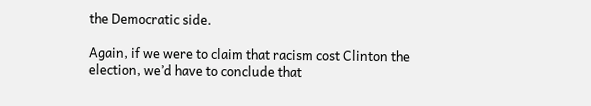the Democratic side.

Again, if we were to claim that racism cost Clinton the election, we’d have to conclude that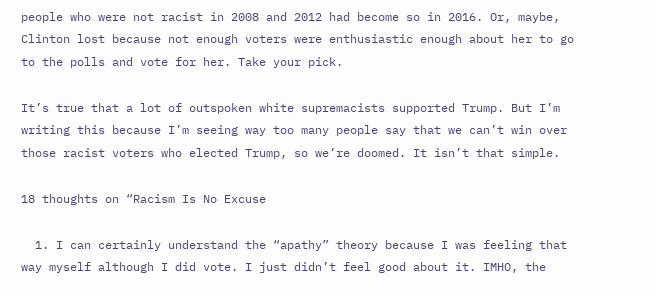people who were not racist in 2008 and 2012 had become so in 2016. Or, maybe, Clinton lost because not enough voters were enthusiastic enough about her to go to the polls and vote for her. Take your pick.

It’s true that a lot of outspoken white supremacists supported Trump. But I’m writing this because I’m seeing way too many people say that we can’t win over those racist voters who elected Trump, so we’re doomed. It isn’t that simple.

18 thoughts on “Racism Is No Excuse

  1. I can certainly understand the “apathy” theory because I was feeling that way myself although I did vote. I just didn’t feel good about it. IMHO, the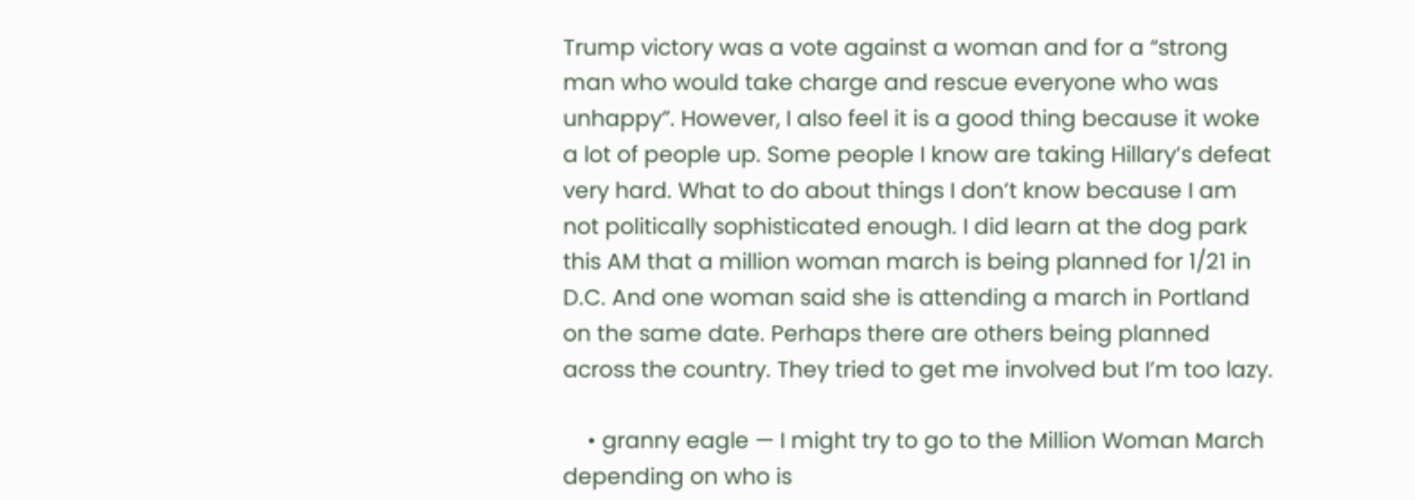Trump victory was a vote against a woman and for a “strong man who would take charge and rescue everyone who was unhappy”. However, I also feel it is a good thing because it woke a lot of people up. Some people I know are taking Hillary’s defeat very hard. What to do about things I don’t know because I am not politically sophisticated enough. I did learn at the dog park this AM that a million woman march is being planned for 1/21 in D.C. And one woman said she is attending a march in Portland on the same date. Perhaps there are others being planned across the country. They tried to get me involved but I’m too lazy.

    • granny eagle — I might try to go to the Million Woman March depending on who is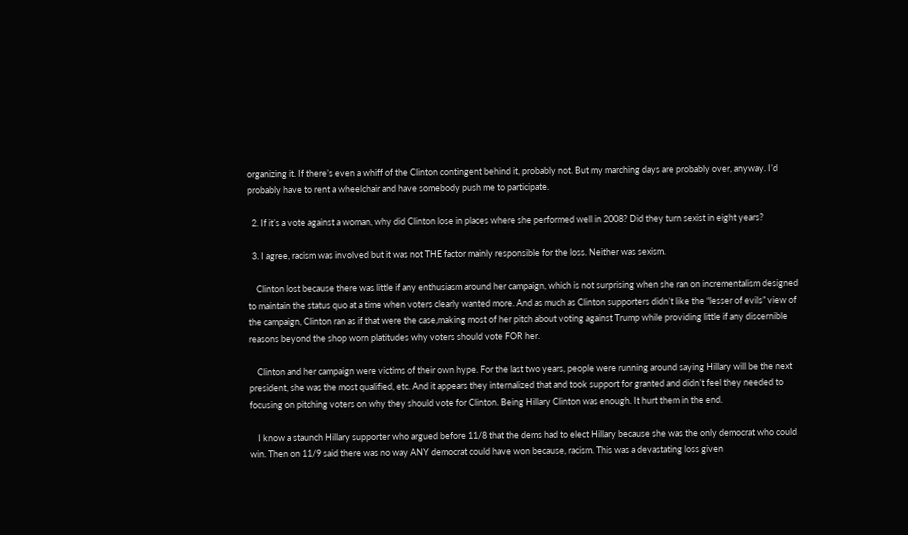organizing it. If there’s even a whiff of the Clinton contingent behind it, probably not. But my marching days are probably over, anyway. I’d probably have to rent a wheelchair and have somebody push me to participate.

  2. If it’s a vote against a woman, why did Clinton lose in places where she performed well in 2008? Did they turn sexist in eight years?

  3. I agree, racism was involved but it was not THE factor mainly responsible for the loss. Neither was sexism.

    Clinton lost because there was little if any enthusiasm around her campaign, which is not surprising when she ran on incrementalism designed to maintain the status quo at a time when voters clearly wanted more. And as much as Clinton supporters didn’t like the “lesser of evils” view of the campaign, Clinton ran as if that were the case,making most of her pitch about voting against Trump while providing little if any discernible reasons beyond the shop worn platitudes why voters should vote FOR her.

    Clinton and her campaign were victims of their own hype. For the last two years, people were running around saying Hillary will be the next president, she was the most qualified, etc. And it appears they internalized that and took support for granted and didn’t feel they needed to focusing on pitching voters on why they should vote for Clinton. Being Hillary Clinton was enough. It hurt them in the end.

    I know a staunch Hillary supporter who argued before 11/8 that the dems had to elect Hillary because she was the only democrat who could win. Then on 11/9 said there was no way ANY democrat could have won because, racism. This was a devastating loss given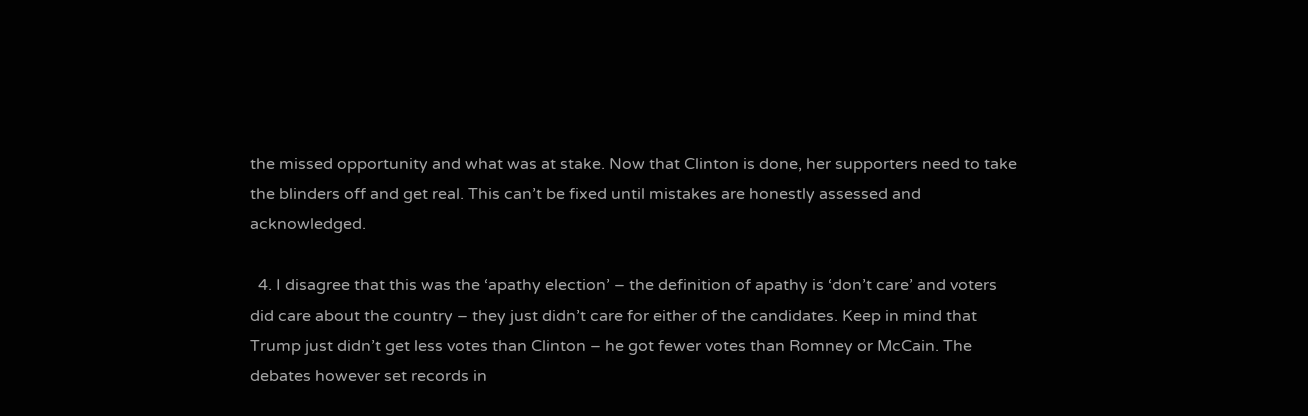the missed opportunity and what was at stake. Now that Clinton is done, her supporters need to take the blinders off and get real. This can’t be fixed until mistakes are honestly assessed and acknowledged.

  4. I disagree that this was the ‘apathy election’ – the definition of apathy is ‘don’t care’ and voters did care about the country – they just didn’t care for either of the candidates. Keep in mind that Trump just didn’t get less votes than Clinton – he got fewer votes than Romney or McCain. The debates however set records in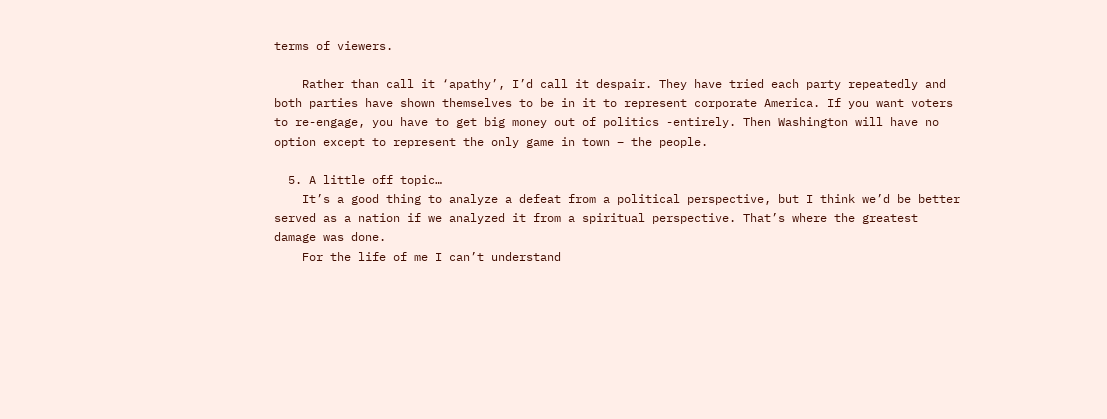terms of viewers.

    Rather than call it ‘apathy’, I’d call it despair. They have tried each party repeatedly and both parties have shown themselves to be in it to represent corporate America. If you want voters to re-engage, you have to get big money out of politics -entirely. Then Washington will have no option except to represent the only game in town – the people.

  5. A little off topic…
    It’s a good thing to analyze a defeat from a political perspective, but I think we’d be better served as a nation if we analyzed it from a spiritual perspective. That’s where the greatest damage was done.
    For the life of me I can’t understand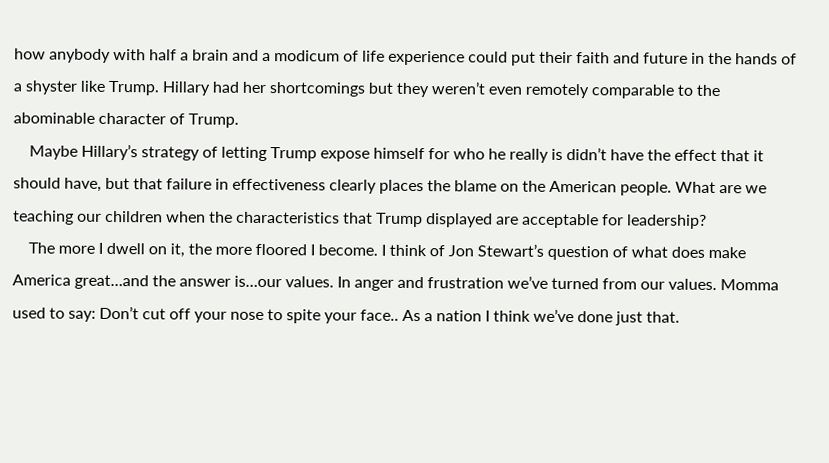how anybody with half a brain and a modicum of life experience could put their faith and future in the hands of a shyster like Trump. Hillary had her shortcomings but they weren’t even remotely comparable to the abominable character of Trump.
    Maybe Hillary’s strategy of letting Trump expose himself for who he really is didn’t have the effect that it should have, but that failure in effectiveness clearly places the blame on the American people. What are we teaching our children when the characteristics that Trump displayed are acceptable for leadership?
    The more I dwell on it, the more floored I become. I think of Jon Stewart’s question of what does make America great…and the answer is…our values. In anger and frustration we’ve turned from our values. Momma used to say: Don’t cut off your nose to spite your face.. As a nation I think we’ve done just that.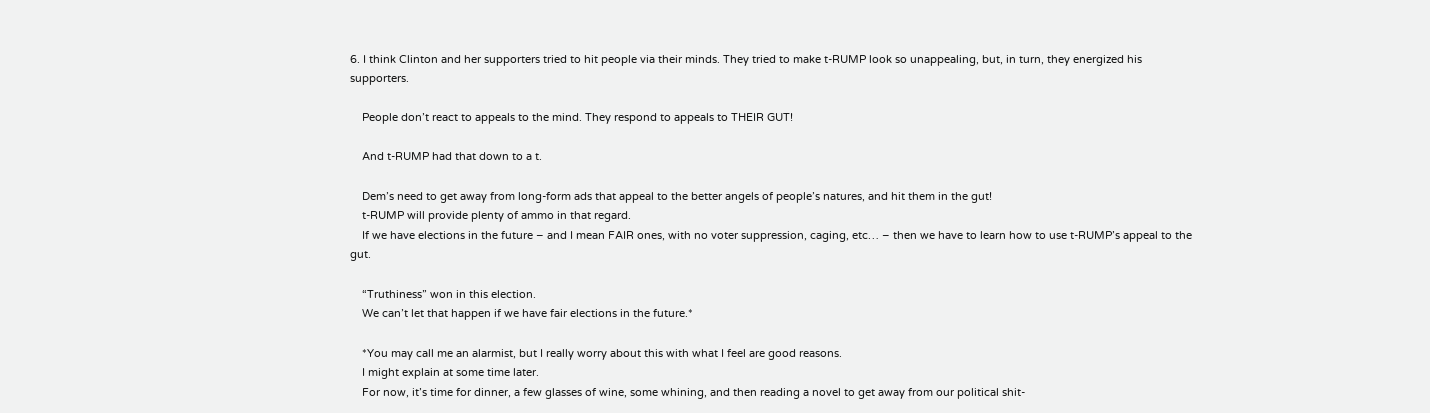6. I think Clinton and her supporters tried to hit people via their minds. They tried to make t-RUMP look so unappealing, but, in turn, they energized his supporters.

    People don’t react to appeals to the mind. They respond to appeals to THEIR GUT!

    And t-RUMP had that down to a t.

    Dem’s need to get away from long-form ads that appeal to the better angels of people’s natures, and hit them in the gut!
    t-RUMP will provide plenty of ammo in that regard.
    If we have elections in the future – and I mean FAIR ones, with no voter suppression, caging, etc… – then we have to learn how to use t-RUMP’s appeal to the gut.

    “Truthiness” won in this election.
    We can’t let that happen if we have fair elections in the future.*

    *You may call me an alarmist, but I really worry about this with what I feel are good reasons.
    I might explain at some time later.
    For now, it’s time for dinner, a few glasses of wine, some whining, and then reading a novel to get away from our political shit-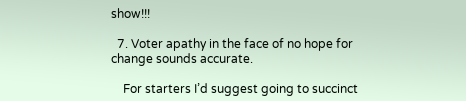show!!!

  7. Voter apathy in the face of no hope for change sounds accurate.

    For starters I’d suggest going to succinct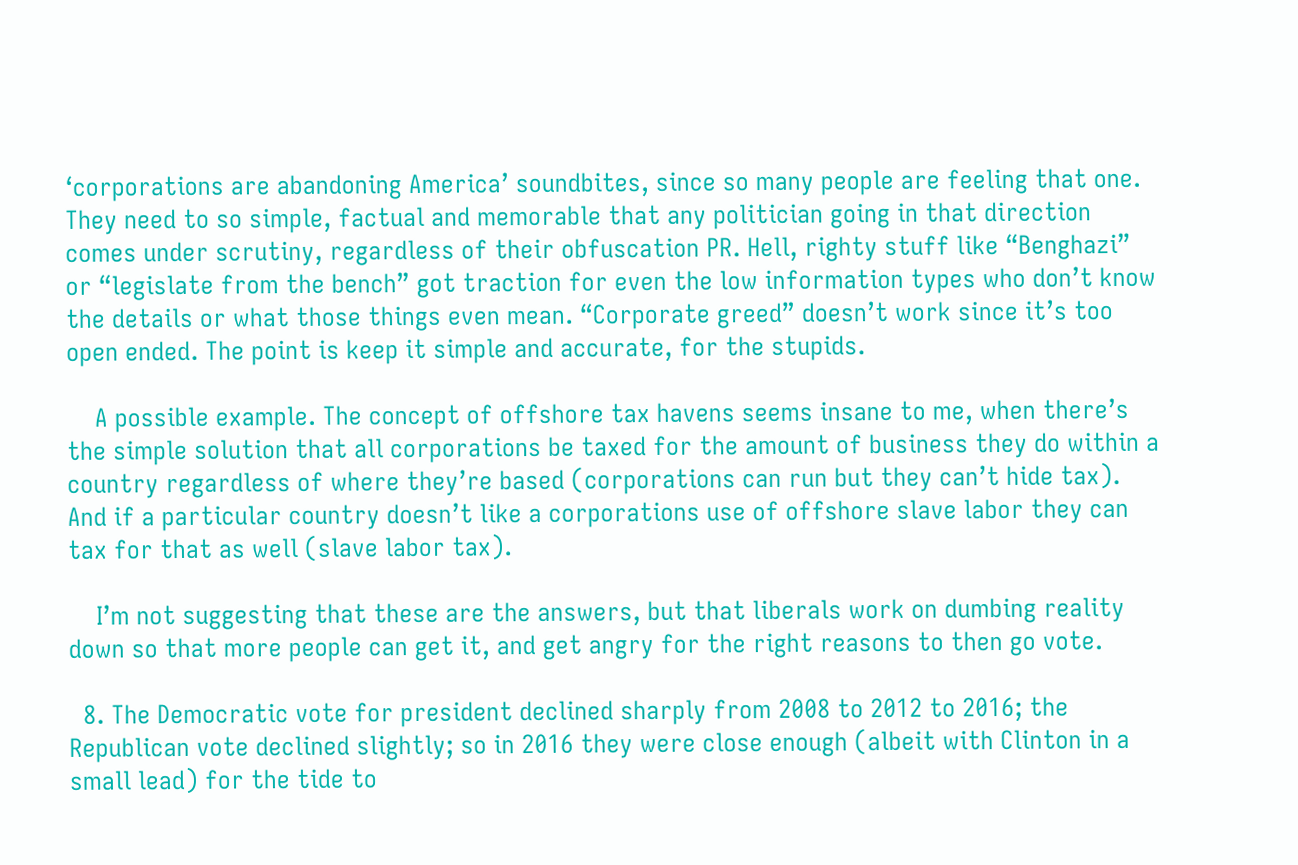‘corporations are abandoning America’ soundbites, since so many people are feeling that one. They need to so simple, factual and memorable that any politician going in that direction comes under scrutiny, regardless of their obfuscation PR. Hell, righty stuff like “Benghazi” or “legislate from the bench” got traction for even the low information types who don’t know the details or what those things even mean. “Corporate greed” doesn’t work since it’s too open ended. The point is keep it simple and accurate, for the stupids.

    A possible example. The concept of offshore tax havens seems insane to me, when there’s the simple solution that all corporations be taxed for the amount of business they do within a country regardless of where they’re based (corporations can run but they can’t hide tax). And if a particular country doesn’t like a corporations use of offshore slave labor they can tax for that as well (slave labor tax).

    I’m not suggesting that these are the answers, but that liberals work on dumbing reality down so that more people can get it, and get angry for the right reasons to then go vote.

  8. The Democratic vote for president declined sharply from 2008 to 2012 to 2016; the Republican vote declined slightly; so in 2016 they were close enough (albeit with Clinton in a small lead) for the tide to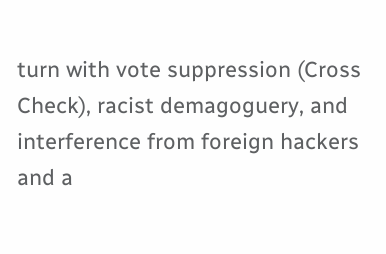turn with vote suppression (Cross Check), racist demagoguery, and interference from foreign hackers and a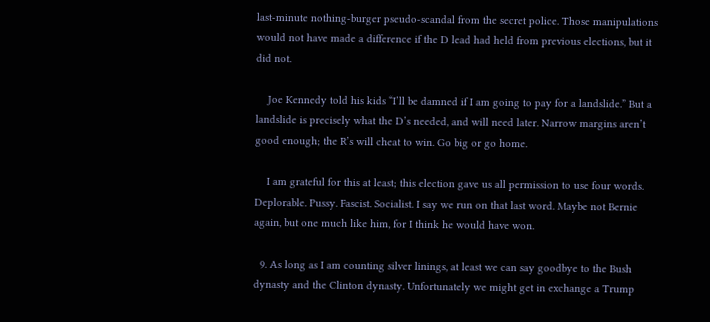last-minute nothing-burger pseudo-scandal from the secret police. Those manipulations would not have made a difference if the D lead had held from previous elections, but it did not.

    Joe Kennedy told his kids “I’ll be damned if I am going to pay for a landslide.” But a landslide is precisely what the D’s needed, and will need later. Narrow margins aren’t good enough; the R’s will cheat to win. Go big or go home.

    I am grateful for this at least; this election gave us all permission to use four words. Deplorable. Pussy. Fascist. Socialist. I say we run on that last word. Maybe not Bernie again, but one much like him, for I think he would have won.

  9. As long as I am counting silver linings, at least we can say goodbye to the Bush dynasty and the Clinton dynasty. Unfortunately we might get in exchange a Trump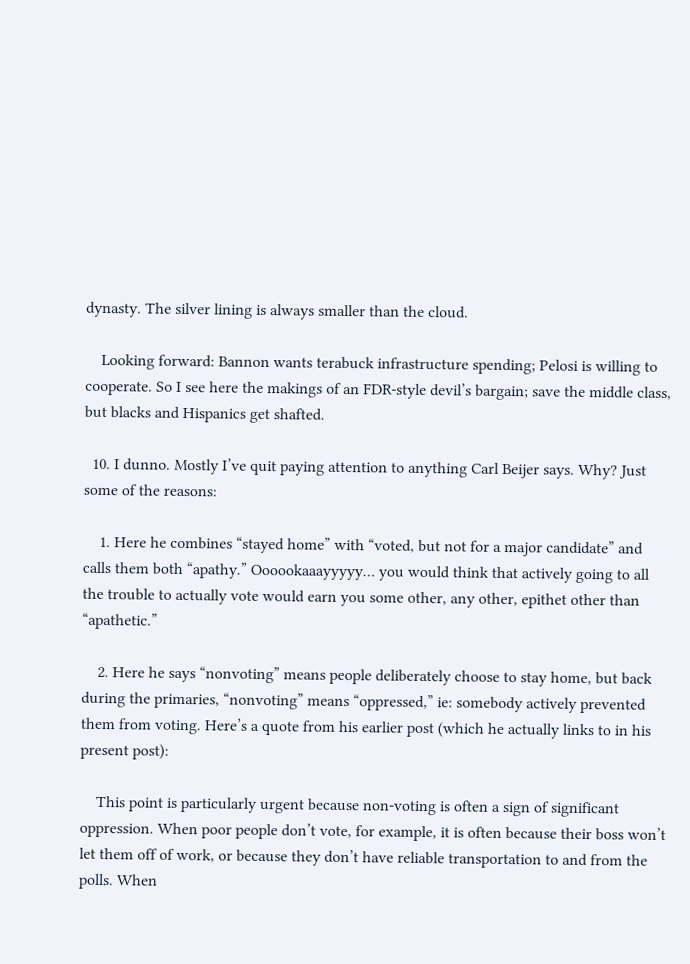dynasty. The silver lining is always smaller than the cloud.

    Looking forward: Bannon wants terabuck infrastructure spending; Pelosi is willing to cooperate. So I see here the makings of an FDR-style devil’s bargain; save the middle class, but blacks and Hispanics get shafted.

  10. I dunno. Mostly I’ve quit paying attention to anything Carl Beijer says. Why? Just some of the reasons:

    1. Here he combines “stayed home” with “voted, but not for a major candidate” and calls them both “apathy.” Oooookaaayyyyy… you would think that actively going to all the trouble to actually vote would earn you some other, any other, epithet other than “apathetic.”

    2. Here he says “nonvoting” means people deliberately choose to stay home, but back during the primaries, “nonvoting” means “oppressed,” ie: somebody actively prevented them from voting. Here’s a quote from his earlier post (which he actually links to in his present post):

    This point is particularly urgent because non-voting is often a sign of significant oppression. When poor people don’t vote, for example, it is often because their boss won’t let them off of work, or because they don’t have reliable transportation to and from the polls. When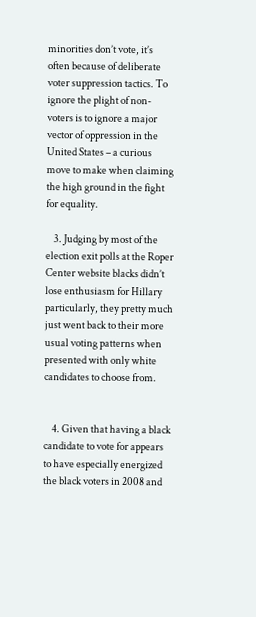minorities don’t vote, it’s often because of deliberate voter suppression tactics. To ignore the plight of non-voters is to ignore a major vector of oppression in the United States – a curious move to make when claiming the high ground in the fight for equality.

    3. Judging by most of the election exit polls at the Roper Center website blacks didn’t lose enthusiasm for Hillary particularly, they pretty much just went back to their more usual voting patterns when presented with only white candidates to choose from.


    4. Given that having a black candidate to vote for appears to have especially energized the black voters in 2008 and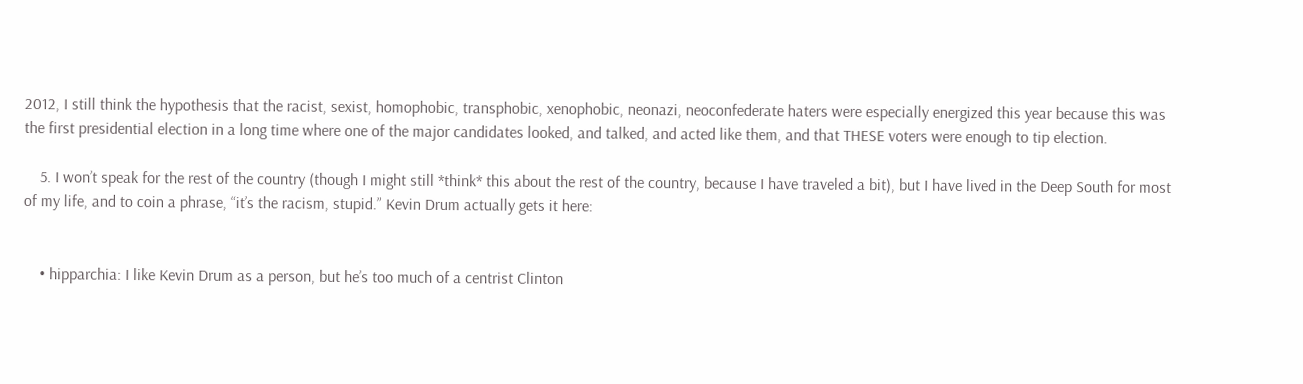2012, I still think the hypothesis that the racist, sexist, homophobic, transphobic, xenophobic, neonazi, neoconfederate haters were especially energized this year because this was the first presidential election in a long time where one of the major candidates looked, and talked, and acted like them, and that THESE voters were enough to tip election.

    5. I won’t speak for the rest of the country (though I might still *think* this about the rest of the country, because I have traveled a bit), but I have lived in the Deep South for most of my life, and to coin a phrase, “it’s the racism, stupid.” Kevin Drum actually gets it here:


    • hipparchia: I like Kevin Drum as a person, but he’s too much of a centrist Clinton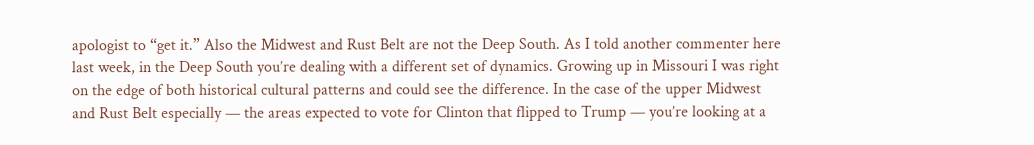apologist to “get it.” Also the Midwest and Rust Belt are not the Deep South. As I told another commenter here last week, in the Deep South you’re dealing with a different set of dynamics. Growing up in Missouri I was right on the edge of both historical cultural patterns and could see the difference. In the case of the upper Midwest and Rust Belt especially — the areas expected to vote for Clinton that flipped to Trump — you’re looking at a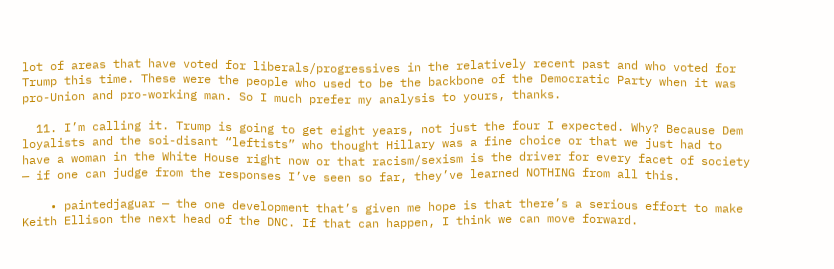lot of areas that have voted for liberals/progressives in the relatively recent past and who voted for Trump this time. These were the people who used to be the backbone of the Democratic Party when it was pro-Union and pro-working man. So I much prefer my analysis to yours, thanks.

  11. I’m calling it. Trump is going to get eight years, not just the four I expected. Why? Because Dem loyalists and the soi-disant “leftists” who thought Hillary was a fine choice or that we just had to have a woman in the White House right now or that racism/sexism is the driver for every facet of society — if one can judge from the responses I’ve seen so far, they’ve learned NOTHING from all this.

    • paintedjaguar — the one development that’s given me hope is that there’s a serious effort to make Keith Ellison the next head of the DNC. If that can happen, I think we can move forward.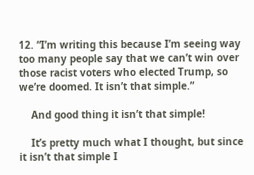12. “I’m writing this because I’m seeing way too many people say that we can’t win over those racist voters who elected Trump, so we’re doomed. It isn’t that simple.”

    And good thing it isn’t that simple!

    It’s pretty much what I thought, but since it isn’t that simple I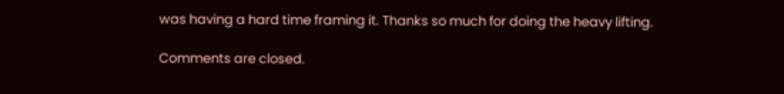was having a hard time framing it. Thanks so much for doing the heavy lifting.

Comments are closed.